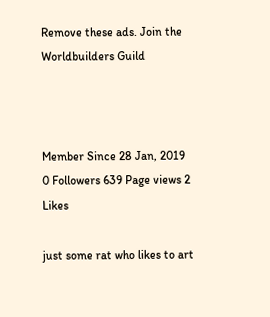Remove these ads. Join the Worldbuilders Guild



Member Since 28 Jan, 2019
0 Followers 639 Page views 2 Likes

just some rat who likes to art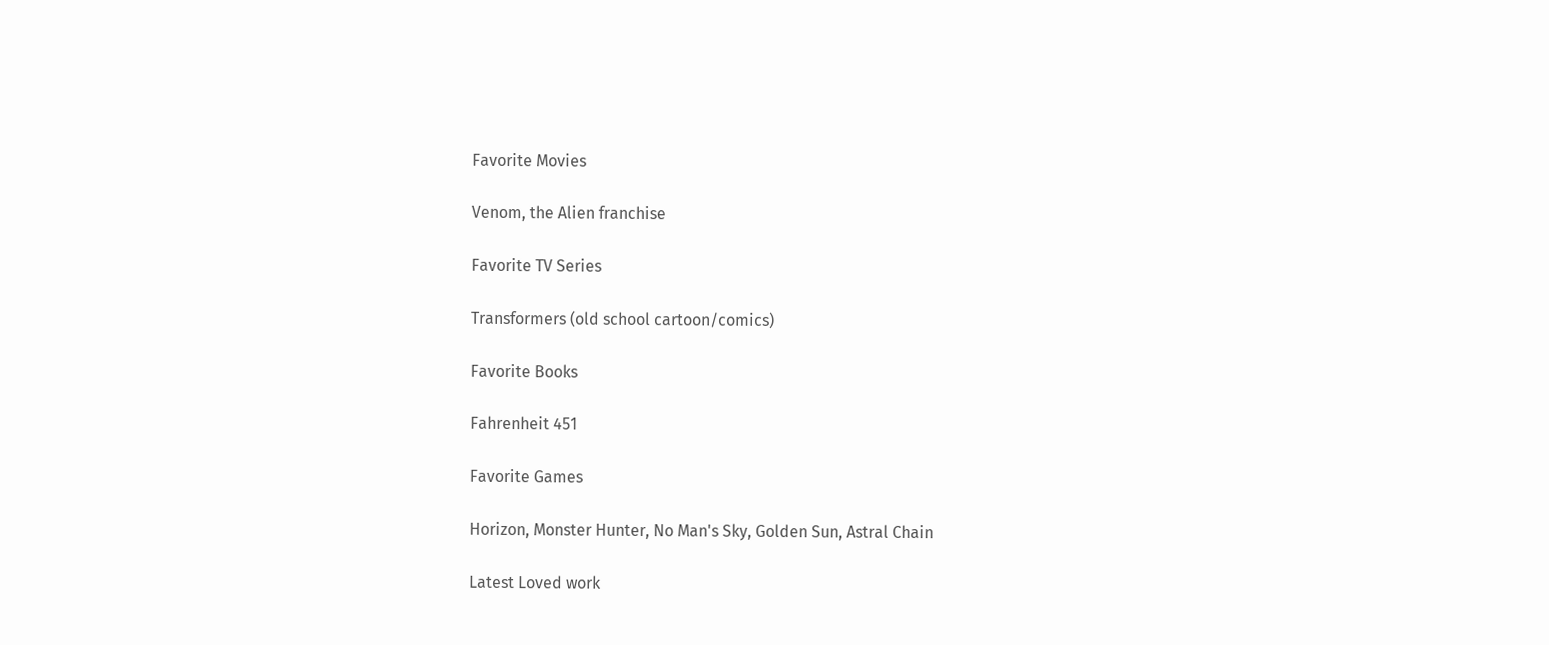Favorite Movies

Venom, the Alien franchise

Favorite TV Series

Transformers (old school cartoon/comics)

Favorite Books

Fahrenheit 451

Favorite Games

Horizon, Monster Hunter, No Man's Sky, Golden Sun, Astral Chain

Latest Loved work